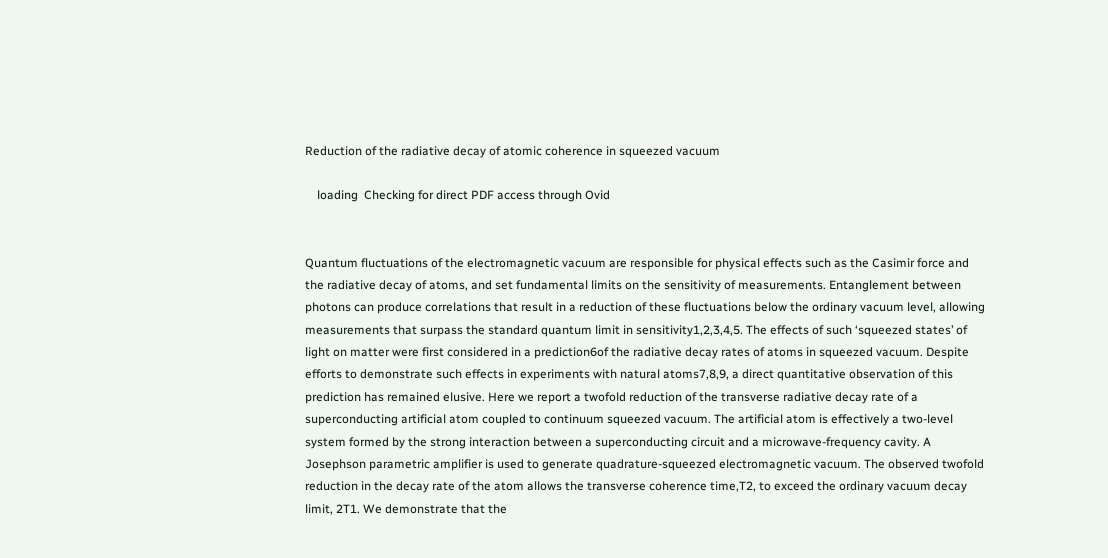Reduction of the radiative decay of atomic coherence in squeezed vacuum

    loading  Checking for direct PDF access through Ovid


Quantum fluctuations of the electromagnetic vacuum are responsible for physical effects such as the Casimir force and the radiative decay of atoms, and set fundamental limits on the sensitivity of measurements. Entanglement between photons can produce correlations that result in a reduction of these fluctuations below the ordinary vacuum level, allowing measurements that surpass the standard quantum limit in sensitivity1,2,3,4,5. The effects of such ‘squeezed states’ of light on matter were first considered in a prediction6of the radiative decay rates of atoms in squeezed vacuum. Despite efforts to demonstrate such effects in experiments with natural atoms7,8,9, a direct quantitative observation of this prediction has remained elusive. Here we report a twofold reduction of the transverse radiative decay rate of a superconducting artificial atom coupled to continuum squeezed vacuum. The artificial atom is effectively a two-level system formed by the strong interaction between a superconducting circuit and a microwave-frequency cavity. A Josephson parametric amplifier is used to generate quadrature-squeezed electromagnetic vacuum. The observed twofold reduction in the decay rate of the atom allows the transverse coherence time,T2, to exceed the ordinary vacuum decay limit, 2T1. We demonstrate that the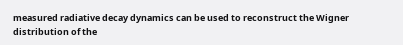measured radiative decay dynamics can be used to reconstruct the Wigner distribution of the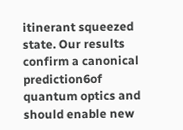itinerant squeezed state. Our results confirm a canonical prediction6of quantum optics and should enable new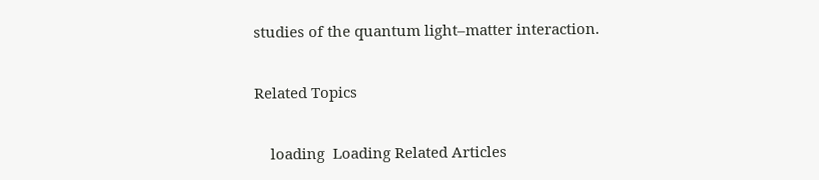studies of the quantum light–matter interaction.

Related Topics

    loading  Loading Related Articles